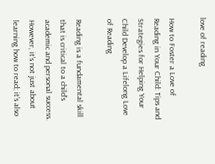love of reading

How to Foster a Love of Reading in Your Child: Tips and Strategies for Helping Your Child Develop a Lifelong Love of Reading

Reading is a fundamental skill that is critical to a child’s academic and personal success. However, it’s not just about learning how to read; it’s also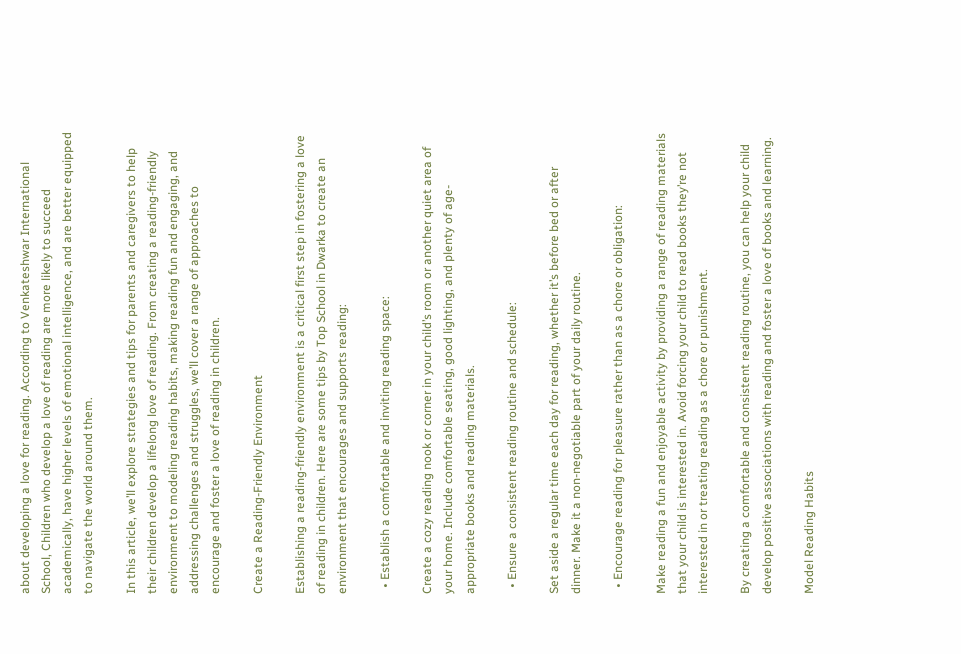about developing a love for reading. According to Venkateshwar International School, Children who develop a love of reading are more likely to succeed academically, have higher levels of emotional intelligence, and are better equipped to navigate the world around them.

In this article, we’ll explore strategies and tips for parents and caregivers to help their children develop a lifelong love of reading. From creating a reading-friendly environment to modeling reading habits, making reading fun and engaging, and addressing challenges and struggles, we’ll cover a range of approaches to encourage and foster a love of reading in children.

Create a Reading-Friendly Environment

Establishing a reading-friendly environment is a critical first step in fostering a love of reading in children. Here are some tips by Top School in Dwarka to create an environment that encourages and supports reading:

  • Establish a comfortable and inviting reading space:

Create a cozy reading nook or corner in your child’s room or another quiet area of your home. Include comfortable seating, good lighting, and plenty of age-appropriate books and reading materials.

  • Ensure a consistent reading routine and schedule:

Set aside a regular time each day for reading, whether it’s before bed or after dinner. Make it a non-negotiable part of your daily routine.

  • Encourage reading for pleasure rather than as a chore or obligation:

Make reading a fun and enjoyable activity by providing a range of reading materials that your child is interested in. Avoid forcing your child to read books they’re not interested in or treating reading as a chore or punishment.

By creating a comfortable and consistent reading routine, you can help your child develop positive associations with reading and foster a love of books and learning.

Model Reading Habits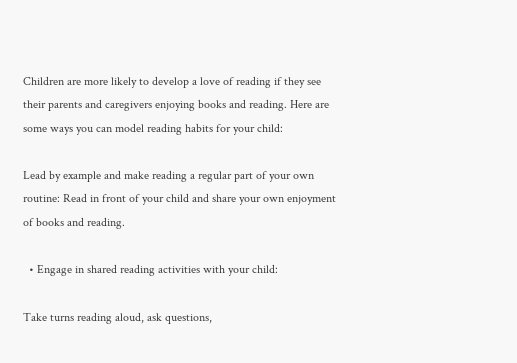Children are more likely to develop a love of reading if they see their parents and caregivers enjoying books and reading. Here are some ways you can model reading habits for your child:

Lead by example and make reading a regular part of your own routine: Read in front of your child and share your own enjoyment of books and reading.

  • Engage in shared reading activities with your child:

Take turns reading aloud, ask questions,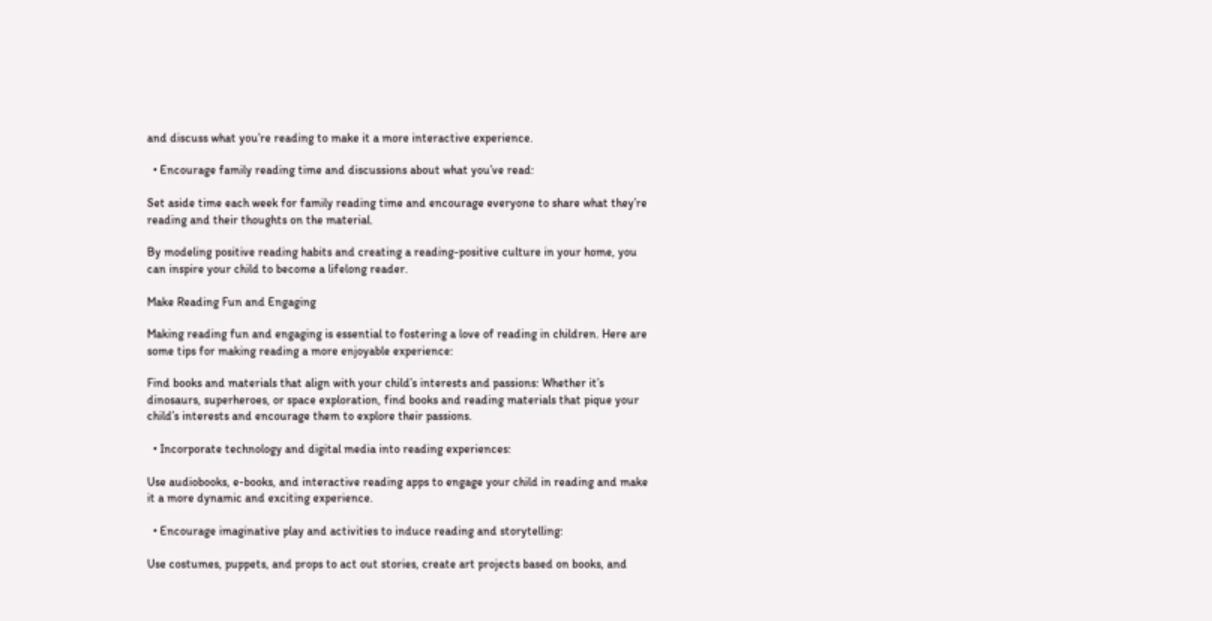and discuss what you’re reading to make it a more interactive experience.

  • Encourage family reading time and discussions about what you’ve read:

Set aside time each week for family reading time and encourage everyone to share what they’re reading and their thoughts on the material.

By modeling positive reading habits and creating a reading-positive culture in your home, you can inspire your child to become a lifelong reader.

Make Reading Fun and Engaging

Making reading fun and engaging is essential to fostering a love of reading in children. Here are some tips for making reading a more enjoyable experience:

Find books and materials that align with your child’s interests and passions: Whether it’s dinosaurs, superheroes, or space exploration, find books and reading materials that pique your child’s interests and encourage them to explore their passions.

  • Incorporate technology and digital media into reading experiences:

Use audiobooks, e-books, and interactive reading apps to engage your child in reading and make it a more dynamic and exciting experience.

  • Encourage imaginative play and activities to induce reading and storytelling:

Use costumes, puppets, and props to act out stories, create art projects based on books, and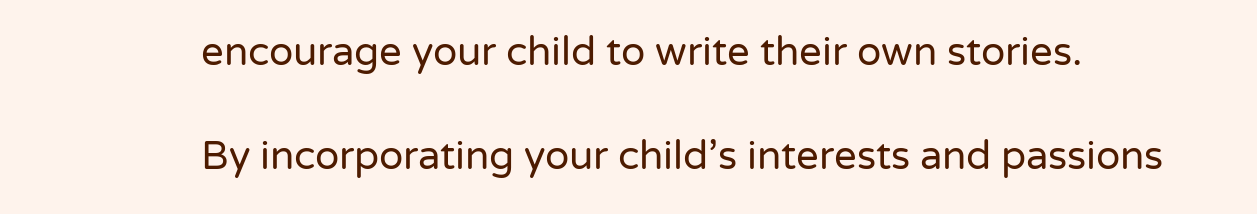encourage your child to write their own stories.

By incorporating your child’s interests and passions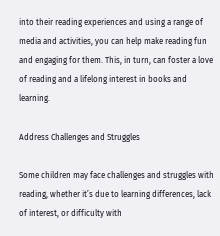into their reading experiences and using a range of media and activities, you can help make reading fun and engaging for them. This, in turn, can foster a love of reading and a lifelong interest in books and learning.

Address Challenges and Struggles

Some children may face challenges and struggles with reading, whether it’s due to learning differences, lack of interest, or difficulty with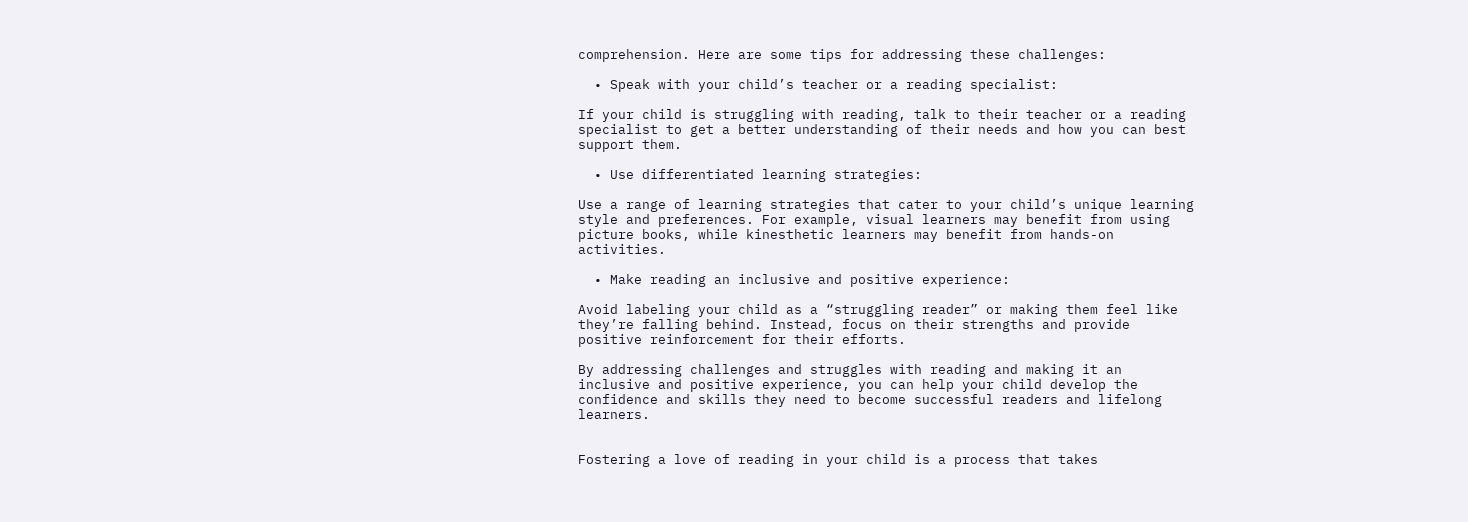comprehension. Here are some tips for addressing these challenges:

  • Speak with your child’s teacher or a reading specialist:

If your child is struggling with reading, talk to their teacher or a reading specialist to get a better understanding of their needs and how you can best support them.

  • Use differentiated learning strategies:

Use a range of learning strategies that cater to your child’s unique learning style and preferences. For example, visual learners may benefit from using picture books, while kinesthetic learners may benefit from hands-on activities.

  • Make reading an inclusive and positive experience:

Avoid labeling your child as a “struggling reader” or making them feel like they’re falling behind. Instead, focus on their strengths and provide positive reinforcement for their efforts.

By addressing challenges and struggles with reading and making it an inclusive and positive experience, you can help your child develop the confidence and skills they need to become successful readers and lifelong learners.


Fostering a love of reading in your child is a process that takes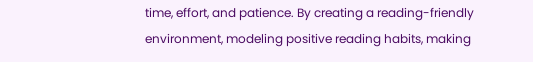time, effort, and patience. By creating a reading-friendly environment, modeling positive reading habits, making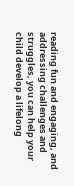reading fun and engaging, and addressing challenges and struggles, you can help your child develop a lifelong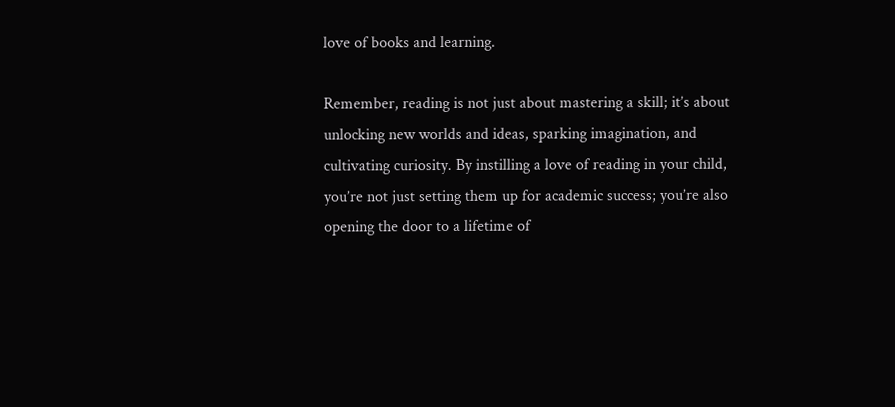love of books and learning.

Remember, reading is not just about mastering a skill; it’s about unlocking new worlds and ideas, sparking imagination, and cultivating curiosity. By instilling a love of reading in your child, you’re not just setting them up for academic success; you’re also opening the door to a lifetime of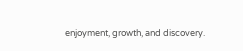enjoyment, growth, and discovery.